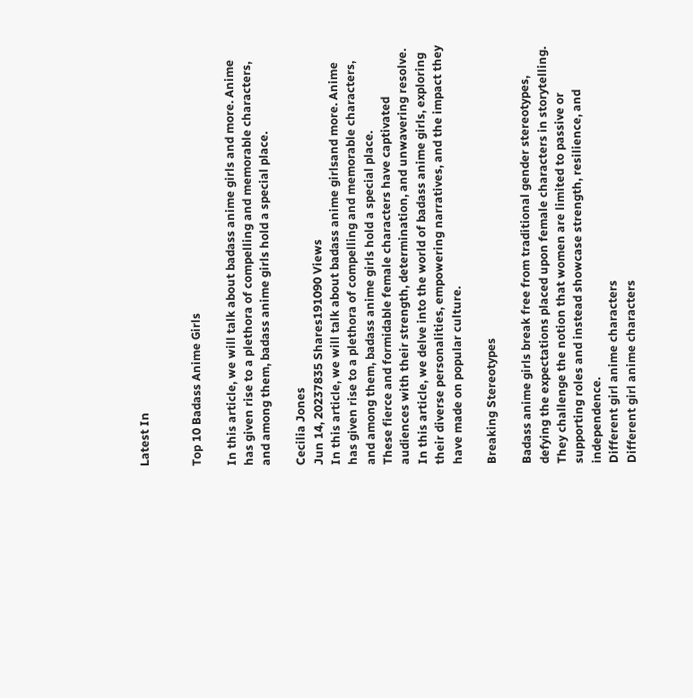Latest In


Top 10 Badass Anime Girls

In this article, we will talk about badass anime girls and more. Anime has given rise to a plethora of compelling and memorable characters, and among them, badass anime girls hold a special place.

Cecilia Jones
Jun 14, 20237835 Shares191090 Views
In this article, we will talk about badass anime girlsand more. Anime has given rise to a plethora of compelling and memorable characters, and among them, badass anime girls hold a special place.
These fierce and formidable female characters have captivated audiences with their strength, determination, and unwavering resolve. In this article, we delve into the world of badass anime girls, exploring their diverse personalities, empowering narratives, and the impact they have made on popular culture.

Breaking Stereotypes

Badass anime girls break free from traditional gender stereotypes, defying the expectations placed upon female characters in storytelling. They challenge the notion that women are limited to passive or supporting roles and instead showcase strength, resilience, and independence.
Different girl anime characters
Different girl anime characters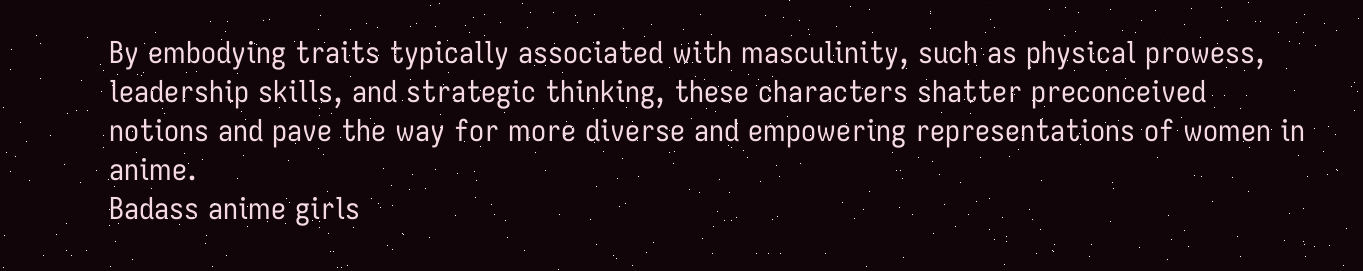By embodying traits typically associated with masculinity, such as physical prowess, leadership skills, and strategic thinking, these characters shatter preconceived notions and pave the way for more diverse and empowering representations of women in anime.
Badass anime girls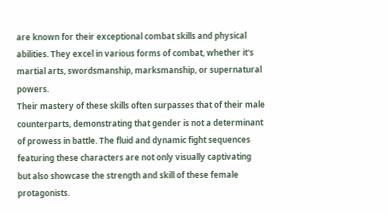are known for their exceptional combat skills and physical abilities. They excel in various forms of combat, whether it's martial arts, swordsmanship, marksmanship, or supernatural powers.
Their mastery of these skills often surpasses that of their male counterparts, demonstrating that gender is not a determinant of prowess in battle. The fluid and dynamic fight sequences featuring these characters are not only visually captivating but also showcase the strength and skill of these female protagonists.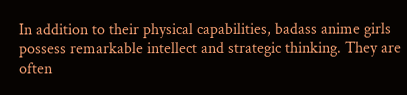In addition to their physical capabilities, badass anime girls possess remarkable intellect and strategic thinking. They are often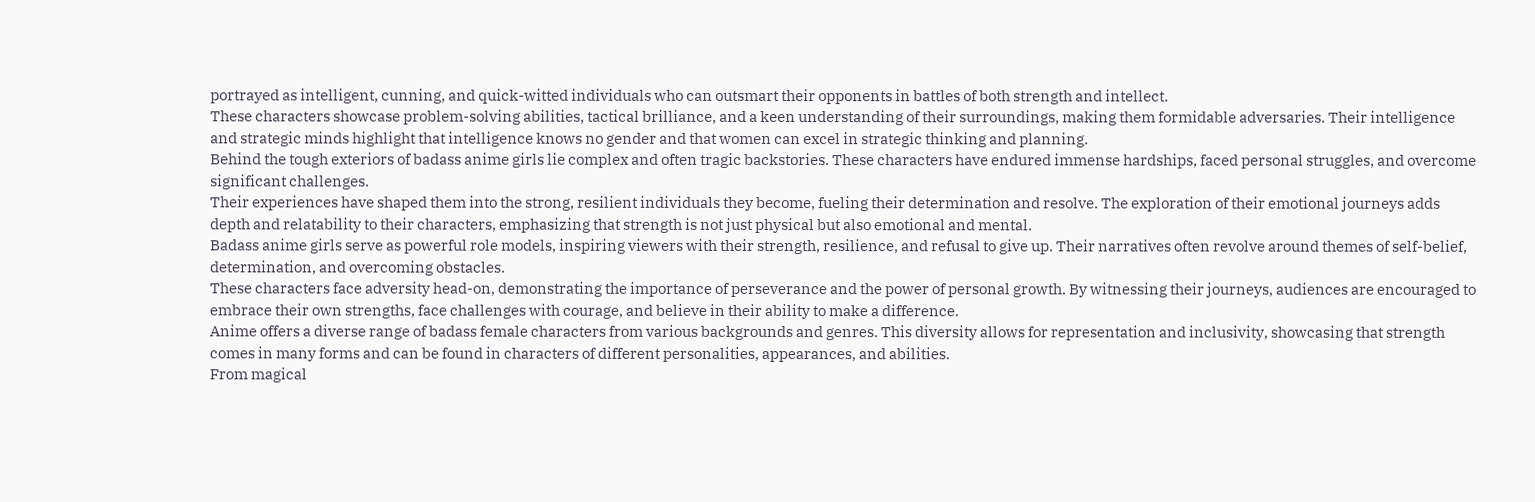portrayed as intelligent, cunning, and quick-witted individuals who can outsmart their opponents in battles of both strength and intellect.
These characters showcase problem-solving abilities, tactical brilliance, and a keen understanding of their surroundings, making them formidable adversaries. Their intelligence and strategic minds highlight that intelligence knows no gender and that women can excel in strategic thinking and planning.
Behind the tough exteriors of badass anime girls lie complex and often tragic backstories. These characters have endured immense hardships, faced personal struggles, and overcome significant challenges.
Their experiences have shaped them into the strong, resilient individuals they become, fueling their determination and resolve. The exploration of their emotional journeys adds depth and relatability to their characters, emphasizing that strength is not just physical but also emotional and mental.
Badass anime girls serve as powerful role models, inspiring viewers with their strength, resilience, and refusal to give up. Their narratives often revolve around themes of self-belief, determination, and overcoming obstacles.
These characters face adversity head-on, demonstrating the importance of perseverance and the power of personal growth. By witnessing their journeys, audiences are encouraged to embrace their own strengths, face challenges with courage, and believe in their ability to make a difference.
Anime offers a diverse range of badass female characters from various backgrounds and genres. This diversity allows for representation and inclusivity, showcasing that strength comes in many forms and can be found in characters of different personalities, appearances, and abilities.
From magical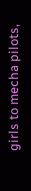girls to mecha pilots,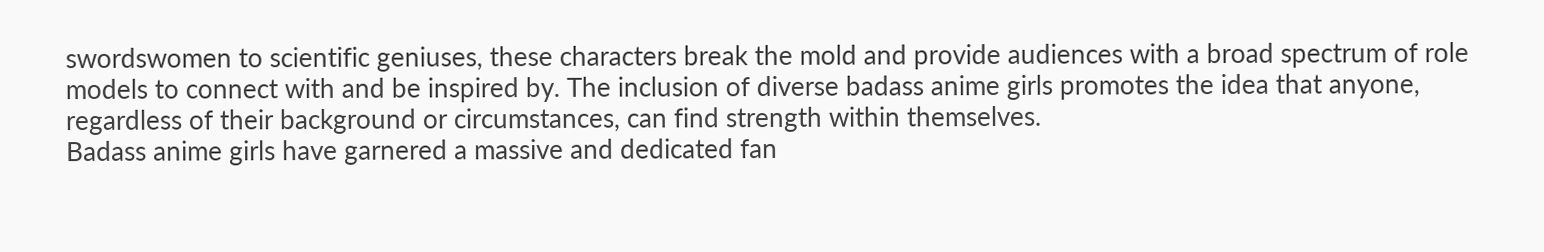swordswomen to scientific geniuses, these characters break the mold and provide audiences with a broad spectrum of role models to connect with and be inspired by. The inclusion of diverse badass anime girls promotes the idea that anyone, regardless of their background or circumstances, can find strength within themselves.
Badass anime girls have garnered a massive and dedicated fan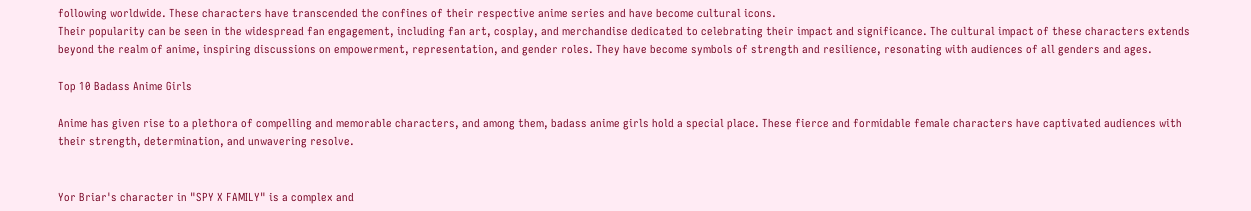following worldwide. These characters have transcended the confines of their respective anime series and have become cultural icons.
Their popularity can be seen in the widespread fan engagement, including fan art, cosplay, and merchandise dedicated to celebrating their impact and significance. The cultural impact of these characters extends beyond the realm of anime, inspiring discussions on empowerment, representation, and gender roles. They have become symbols of strength and resilience, resonating with audiences of all genders and ages.

Top 10 Badass Anime Girls

Anime has given rise to a plethora of compelling and memorable characters, and among them, badass anime girls hold a special place. These fierce and formidable female characters have captivated audiences with their strength, determination, and unwavering resolve.


Yor Briar's character in "SPY X FAMILY" is a complex and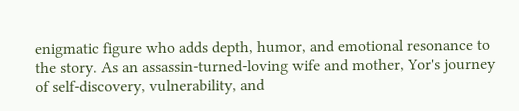enigmatic figure who adds depth, humor, and emotional resonance to the story. As an assassin-turned-loving wife and mother, Yor's journey of self-discovery, vulnerability, and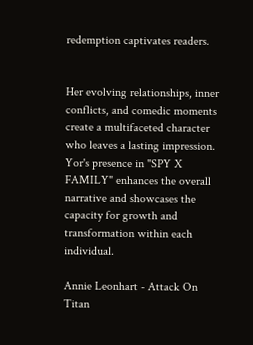redemption captivates readers.


Her evolving relationships, inner conflicts, and comedic moments create a multifaceted character who leaves a lasting impression. Yor's presence in "SPY X FAMILY" enhances the overall narrative and showcases the capacity for growth and transformation within each individual.

Annie Leonhart - Attack On Titan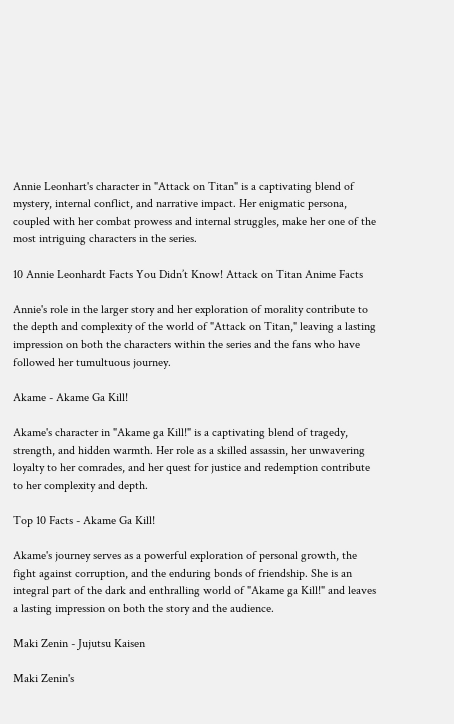Annie Leonhart's character in "Attack on Titan" is a captivating blend of mystery, internal conflict, and narrative impact. Her enigmatic persona, coupled with her combat prowess and internal struggles, make her one of the most intriguing characters in the series.

10 Annie Leonhardt Facts You Didn’t Know! Attack on Titan Anime Facts

Annie's role in the larger story and her exploration of morality contribute to the depth and complexity of the world of "Attack on Titan," leaving a lasting impression on both the characters within the series and the fans who have followed her tumultuous journey.

Akame - Akame Ga Kill!

Akame's character in "Akame ga Kill!" is a captivating blend of tragedy, strength, and hidden warmth. Her role as a skilled assassin, her unwavering loyalty to her comrades, and her quest for justice and redemption contribute to her complexity and depth.

Top 10 Facts - Akame Ga Kill!

Akame's journey serves as a powerful exploration of personal growth, the fight against corruption, and the enduring bonds of friendship. She is an integral part of the dark and enthralling world of "Akame ga Kill!" and leaves a lasting impression on both the story and the audience.

Maki Zenin - Jujutsu Kaisen

Maki Zenin's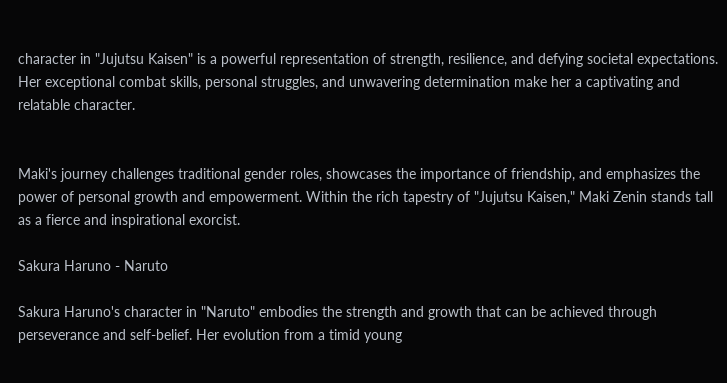character in "Jujutsu Kaisen" is a powerful representation of strength, resilience, and defying societal expectations. Her exceptional combat skills, personal struggles, and unwavering determination make her a captivating and relatable character.


Maki's journey challenges traditional gender roles, showcases the importance of friendship, and emphasizes the power of personal growth and empowerment. Within the rich tapestry of "Jujutsu Kaisen," Maki Zenin stands tall as a fierce and inspirational exorcist.

Sakura Haruno - Naruto

Sakura Haruno's character in "Naruto" embodies the strength and growth that can be achieved through perseverance and self-belief. Her evolution from a timid young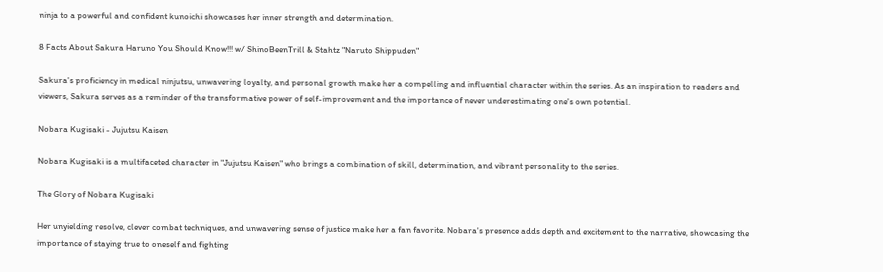ninja to a powerful and confident kunoichi showcases her inner strength and determination.

8 Facts About Sakura Haruno You Should Know!!! w/ ShinoBeenTrill & Stahtz "Naruto Shippuden"

Sakura's proficiency in medical ninjutsu, unwavering loyalty, and personal growth make her a compelling and influential character within the series. As an inspiration to readers and viewers, Sakura serves as a reminder of the transformative power of self-improvement and the importance of never underestimating one's own potential.

Nobara Kugisaki - Jujutsu Kaisen

Nobara Kugisaki is a multifaceted character in "Jujutsu Kaisen" who brings a combination of skill, determination, and vibrant personality to the series.

The Glory of Nobara Kugisaki

Her unyielding resolve, clever combat techniques, and unwavering sense of justice make her a fan favorite. Nobara's presence adds depth and excitement to the narrative, showcasing the importance of staying true to oneself and fighting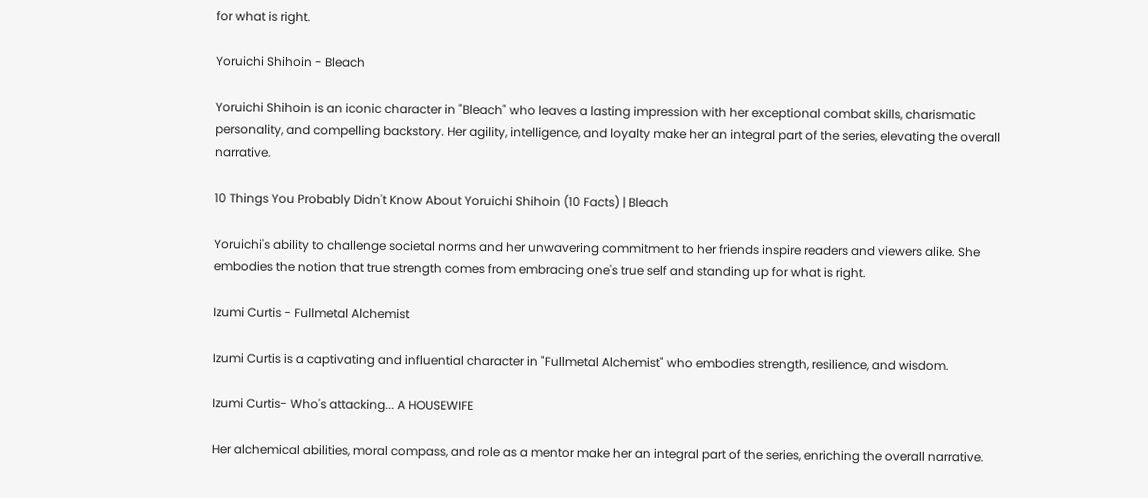for what is right.

Yoruichi Shihoin - Bleach

Yoruichi Shihoin is an iconic character in "Bleach" who leaves a lasting impression with her exceptional combat skills, charismatic personality, and compelling backstory. Her agility, intelligence, and loyalty make her an integral part of the series, elevating the overall narrative.

10 Things You Probably Didn't Know About Yoruichi Shihoin (10 Facts) | Bleach

Yoruichi's ability to challenge societal norms and her unwavering commitment to her friends inspire readers and viewers alike. She embodies the notion that true strength comes from embracing one's true self and standing up for what is right.

Izumi Curtis - Fullmetal Alchemist

Izumi Curtis is a captivating and influential character in "Fullmetal Alchemist" who embodies strength, resilience, and wisdom.

Izumi Curtis- Who's attacking... A HOUSEWIFE

Her alchemical abilities, moral compass, and role as a mentor make her an integral part of the series, enriching the overall narrative.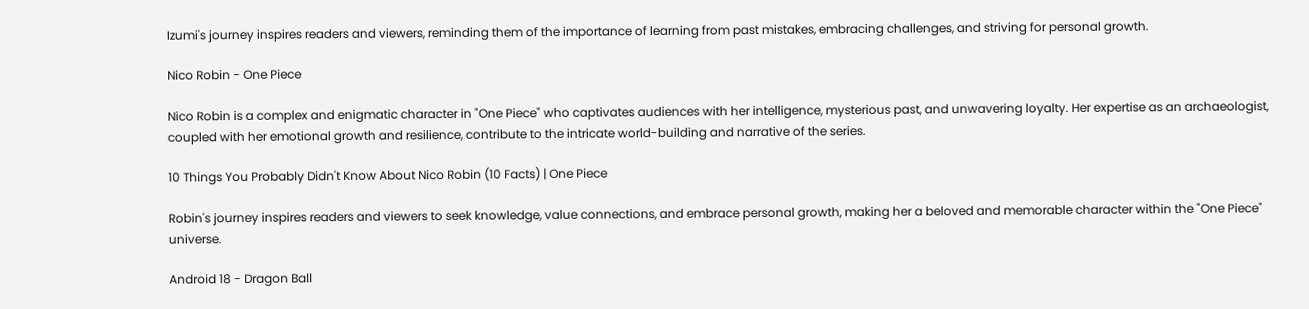Izumi's journey inspires readers and viewers, reminding them of the importance of learning from past mistakes, embracing challenges, and striving for personal growth.

Nico Robin - One Piece

Nico Robin is a complex and enigmatic character in "One Piece" who captivates audiences with her intelligence, mysterious past, and unwavering loyalty. Her expertise as an archaeologist, coupled with her emotional growth and resilience, contribute to the intricate world-building and narrative of the series.

10 Things You Probably Didn't Know About Nico Robin (10 Facts) | One Piece

Robin's journey inspires readers and viewers to seek knowledge, value connections, and embrace personal growth, making her a beloved and memorable character within the "One Piece" universe.

Android 18 - Dragon Ball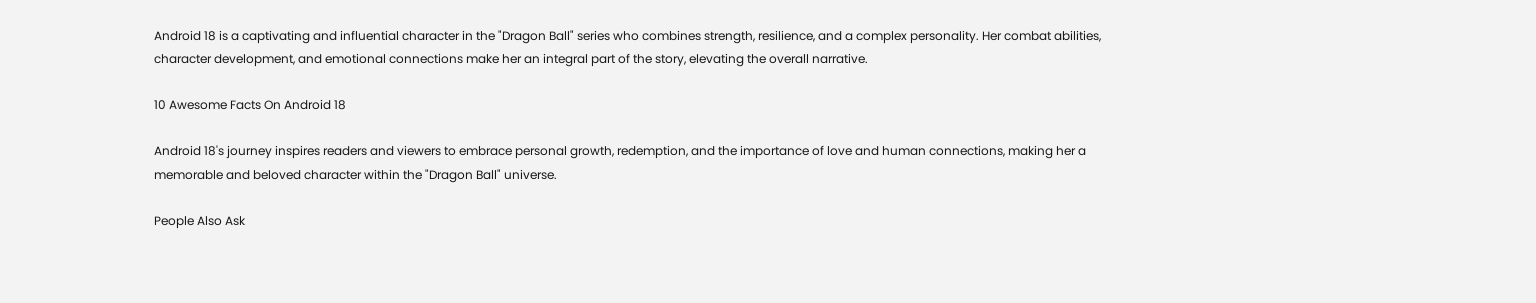Android 18 is a captivating and influential character in the "Dragon Ball" series who combines strength, resilience, and a complex personality. Her combat abilities, character development, and emotional connections make her an integral part of the story, elevating the overall narrative.

10 Awesome Facts On Android 18

Android 18's journey inspires readers and viewers to embrace personal growth, redemption, and the importance of love and human connections, making her a memorable and beloved character within the "Dragon Ball" universe.

People Also Ask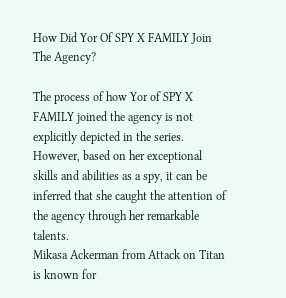How Did Yor Of SPY X FAMILY Join The Agency?

The process of how Yor of SPY X FAMILY joined the agency is not explicitly depicted in the series. However, based on her exceptional skills and abilities as a spy, it can be inferred that she caught the attention of the agency through her remarkable talents.
Mikasa Ackerman from Attack on Titan is known for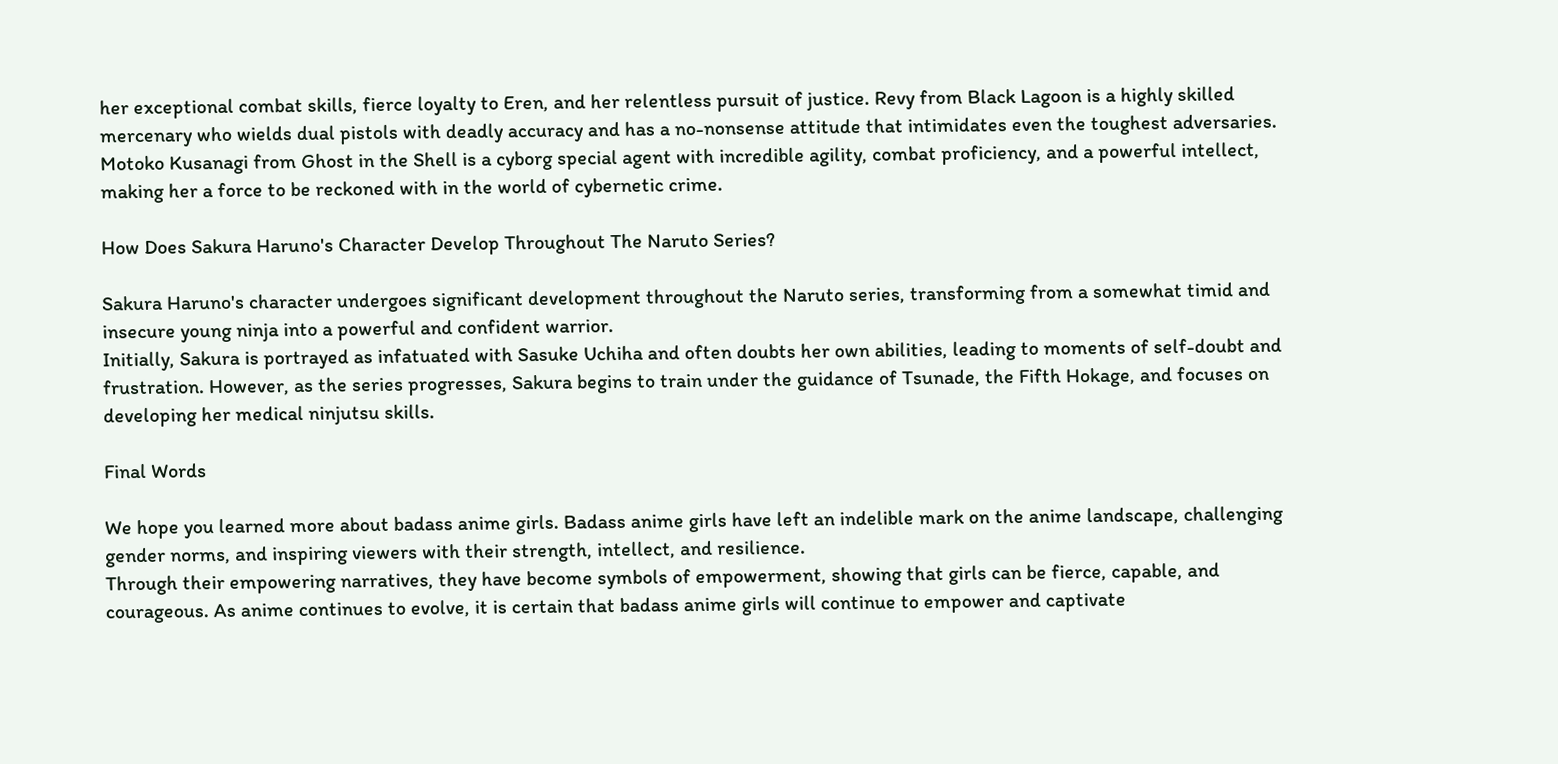her exceptional combat skills, fierce loyalty to Eren, and her relentless pursuit of justice. Revy from Black Lagoon is a highly skilled mercenary who wields dual pistols with deadly accuracy and has a no-nonsense attitude that intimidates even the toughest adversaries.
Motoko Kusanagi from Ghost in the Shell is a cyborg special agent with incredible agility, combat proficiency, and a powerful intellect, making her a force to be reckoned with in the world of cybernetic crime.

How Does Sakura Haruno's Character Develop Throughout The Naruto Series?

Sakura Haruno's character undergoes significant development throughout the Naruto series, transforming from a somewhat timid and insecure young ninja into a powerful and confident warrior.
Initially, Sakura is portrayed as infatuated with Sasuke Uchiha and often doubts her own abilities, leading to moments of self-doubt and frustration. However, as the series progresses, Sakura begins to train under the guidance of Tsunade, the Fifth Hokage, and focuses on developing her medical ninjutsu skills.

Final Words

We hope you learned more about badass anime girls. Badass anime girls have left an indelible mark on the anime landscape, challenging gender norms, and inspiring viewers with their strength, intellect, and resilience.
Through their empowering narratives, they have become symbols of empowerment, showing that girls can be fierce, capable, and courageous. As anime continues to evolve, it is certain that badass anime girls will continue to empower and captivate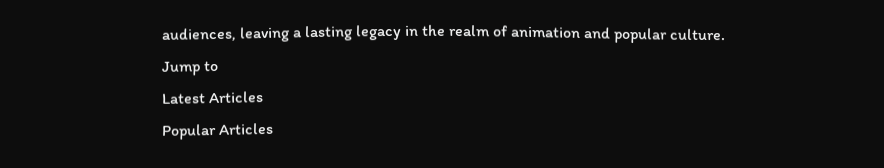audiences, leaving a lasting legacy in the realm of animation and popular culture.
Jump to
Latest Articles
Popular Articles